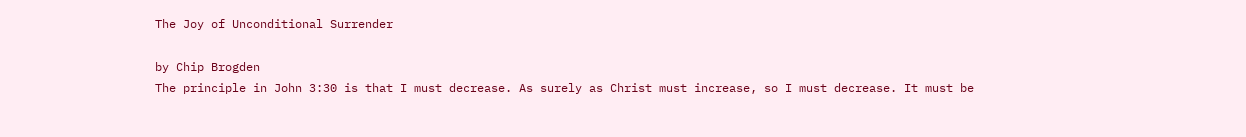The Joy of Unconditional Surrender

by Chip Brogden
The principle in John 3:30 is that I must decrease. As surely as Christ must increase, so I must decrease. It must be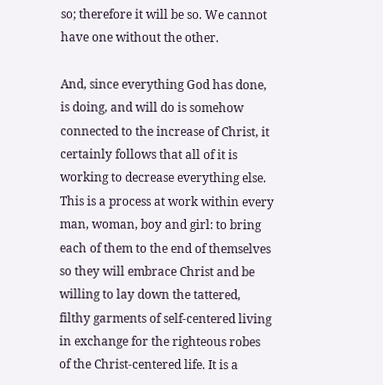so; therefore it will be so. We cannot have one without the other.

And, since everything God has done, is doing, and will do is somehow connected to the increase of Christ, it certainly follows that all of it is working to decrease everything else. This is a process at work within every man, woman, boy and girl: to bring each of them to the end of themselves so they will embrace Christ and be willing to lay down the tattered, filthy garments of self-centered living in exchange for the righteous robes of the Christ-centered life. It is a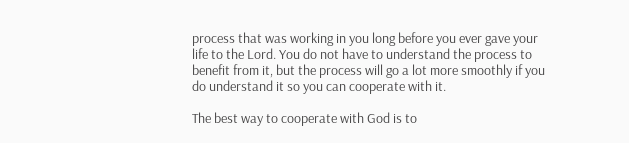process that was working in you long before you ever gave your life to the Lord. You do not have to understand the process to benefit from it, but the process will go a lot more smoothly if you do understand it so you can cooperate with it.

The best way to cooperate with God is to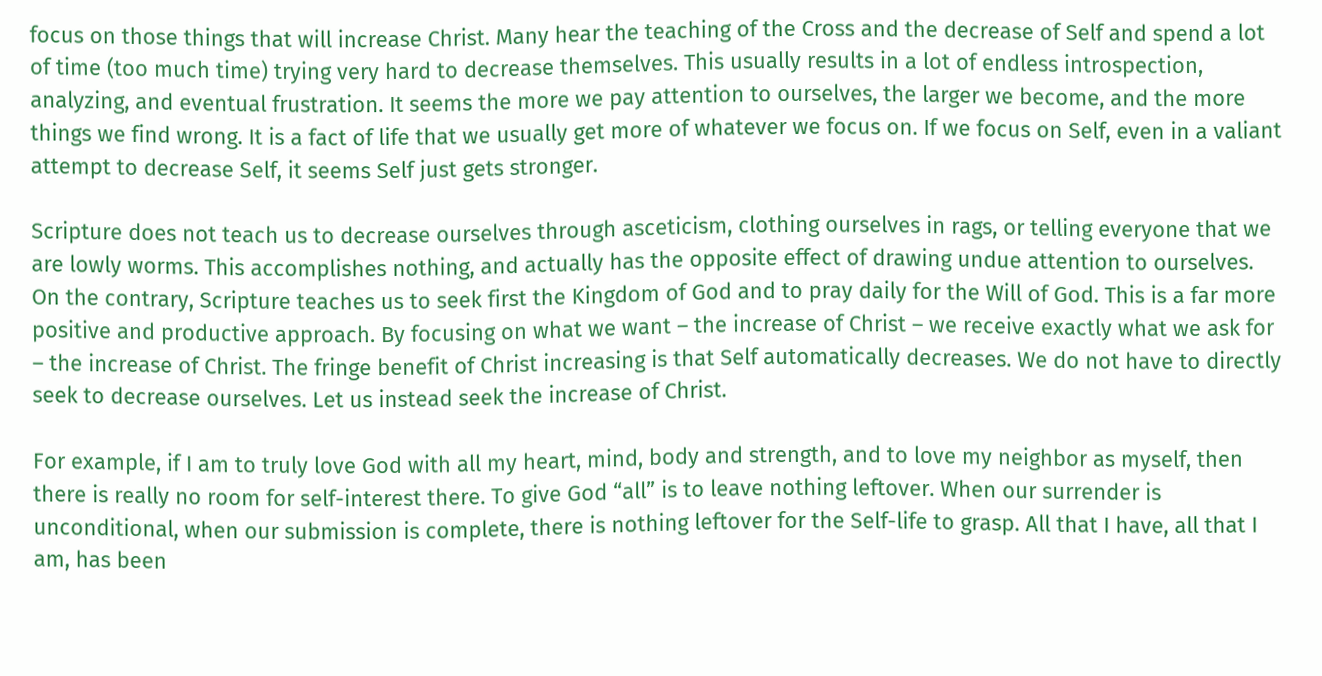focus on those things that will increase Christ. Many hear the teaching of the Cross and the decrease of Self and spend a lot of time (too much time) trying very hard to decrease themselves. This usually results in a lot of endless introspection, analyzing, and eventual frustration. It seems the more we pay attention to ourselves, the larger we become, and the more things we find wrong. It is a fact of life that we usually get more of whatever we focus on. If we focus on Self, even in a valiant attempt to decrease Self, it seems Self just gets stronger.

Scripture does not teach us to decrease ourselves through asceticism, clothing ourselves in rags, or telling everyone that we are lowly worms. This accomplishes nothing, and actually has the opposite effect of drawing undue attention to ourselves. On the contrary, Scripture teaches us to seek first the Kingdom of God and to pray daily for the Will of God. This is a far more positive and productive approach. By focusing on what we want – the increase of Christ – we receive exactly what we ask for – the increase of Christ. The fringe benefit of Christ increasing is that Self automatically decreases. We do not have to directly seek to decrease ourselves. Let us instead seek the increase of Christ.

For example, if I am to truly love God with all my heart, mind, body and strength, and to love my neighbor as myself, then there is really no room for self-interest there. To give God “all” is to leave nothing leftover. When our surrender is unconditional, when our submission is complete, there is nothing leftover for the Self-life to grasp. All that I have, all that I am, has been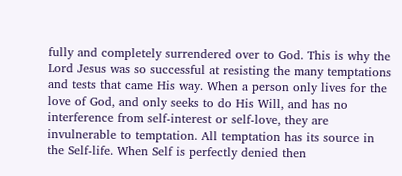fully and completely surrendered over to God. This is why the Lord Jesus was so successful at resisting the many temptations and tests that came His way. When a person only lives for the love of God, and only seeks to do His Will, and has no interference from self-interest or self-love, they are invulnerable to temptation. All temptation has its source in the Self-life. When Self is perfectly denied then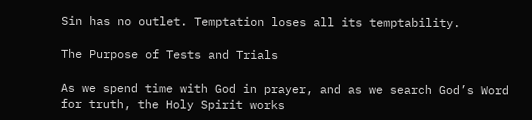Sin has no outlet. Temptation loses all its temptability.

The Purpose of Tests and Trials

As we spend time with God in prayer, and as we search God’s Word for truth, the Holy Spirit works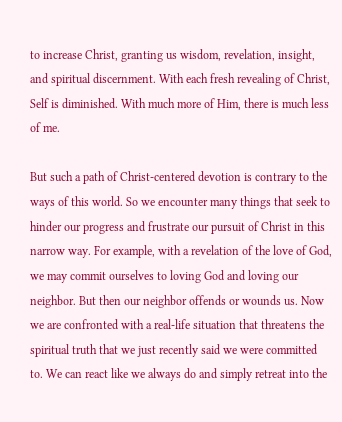to increase Christ, granting us wisdom, revelation, insight, and spiritual discernment. With each fresh revealing of Christ, Self is diminished. With much more of Him, there is much less of me.

But such a path of Christ-centered devotion is contrary to the ways of this world. So we encounter many things that seek to hinder our progress and frustrate our pursuit of Christ in this narrow way. For example, with a revelation of the love of God, we may commit ourselves to loving God and loving our neighbor. But then our neighbor offends or wounds us. Now we are confronted with a real-life situation that threatens the spiritual truth that we just recently said we were committed to. We can react like we always do and simply retreat into the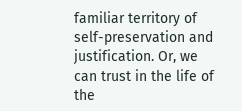familiar territory of self-preservation and justification. Or, we can trust in the life of the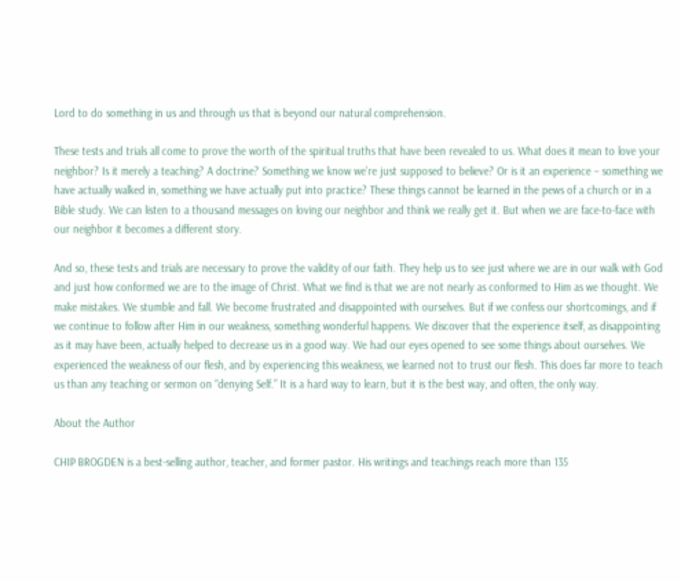Lord to do something in us and through us that is beyond our natural comprehension.

These tests and trials all come to prove the worth of the spiritual truths that have been revealed to us. What does it mean to love your neighbor? Is it merely a teaching? A doctrine? Something we know we’re just supposed to believe? Or is it an experience – something we have actually walked in, something we have actually put into practice? These things cannot be learned in the pews of a church or in a Bible study. We can listen to a thousand messages on loving our neighbor and think we really get it. But when we are face-to-face with our neighbor it becomes a different story.

And so, these tests and trials are necessary to prove the validity of our faith. They help us to see just where we are in our walk with God and just how conformed we are to the image of Christ. What we find is that we are not nearly as conformed to Him as we thought. We make mistakes. We stumble and fall. We become frustrated and disappointed with ourselves. But if we confess our shortcomings, and if we continue to follow after Him in our weakness, something wonderful happens. We discover that the experience itself, as disappointing as it may have been, actually helped to decrease us in a good way. We had our eyes opened to see some things about ourselves. We experienced the weakness of our flesh, and by experiencing this weakness, we learned not to trust our flesh. This does far more to teach us than any teaching or sermon on “denying Self.” It is a hard way to learn, but it is the best way, and often, the only way.

About the Author

CHIP BROGDEN is a best-selling author, teacher, and former pastor. His writings and teachings reach more than 135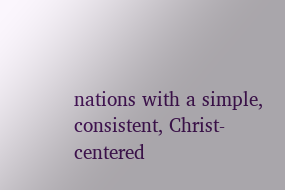nations with a simple, consistent, Christ-centered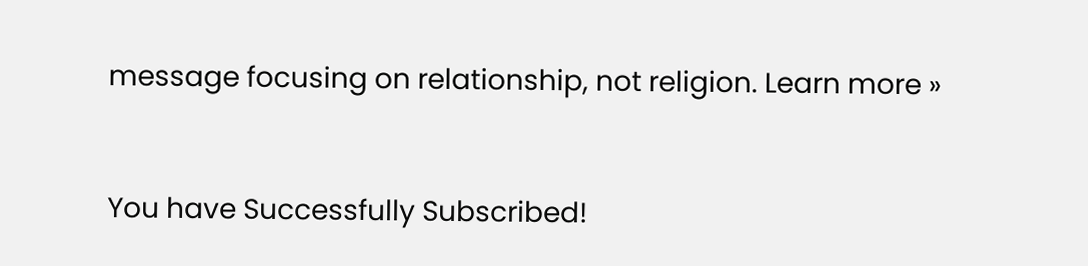message focusing on relationship, not religion. Learn more »


You have Successfully Subscribed!